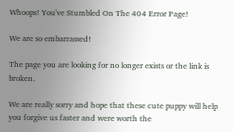Whoops! You've Stumbled On The 404 Error Page!

We are so embarrassed!

The page you are looking for no longer exists or the link is broken.

We are really sorry and hope that these cute puppy will help you forgive us faster and were worth the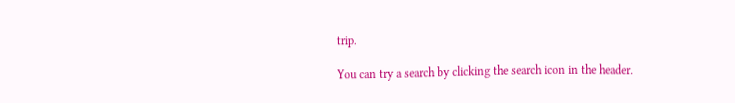trip.

You can try a search by clicking the search icon in the header.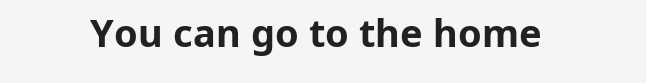You can go to the home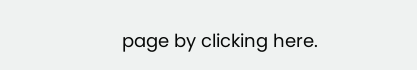page by clicking here.